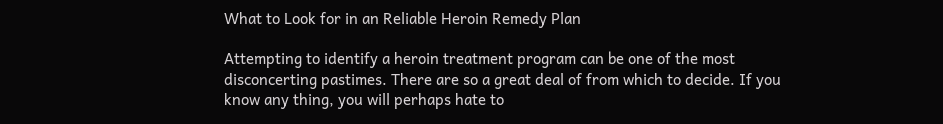What to Look for in an Reliable Heroin Remedy Plan

Attempting to identify a heroin treatment program can be one of the most disconcerting pastimes. There are so a great deal of from which to decide. If you know any thing, you will perhaps hate to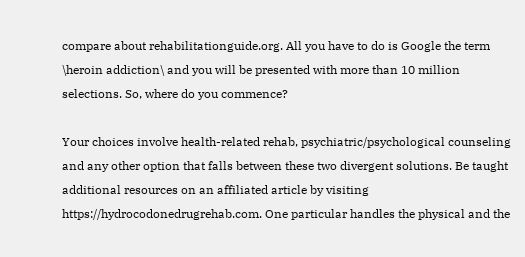compare about rehabilitationguide.org. All you have to do is Google the term \heroin addiction\ and you will be presented with more than 10 million selections. So, where do you commence?

Your choices involve health-related rehab, psychiatric/psychological counseling and any other option that falls between these two divergent solutions. Be taught additional resources on an affiliated article by visiting https://hydrocodonedrugrehab.com. One particular handles the physical and the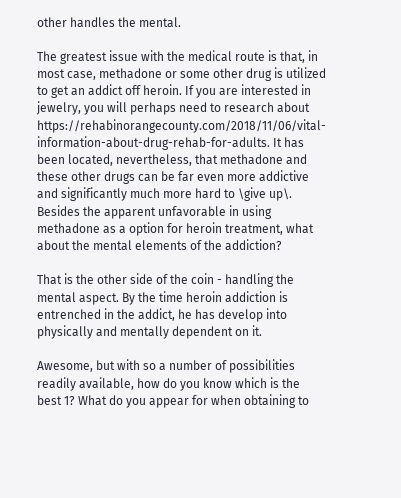other handles the mental.

The greatest issue with the medical route is that, in most case, methadone or some other drug is utilized to get an addict off heroin. If you are interested in jewelry, you will perhaps need to research about https://rehabinorangecounty.com/2018/11/06/vital-information-about-drug-rehab-for-adults. It has been located, nevertheless, that methadone and these other drugs can be far even more addictive and significantly much more hard to \give up\. Besides the apparent unfavorable in using methadone as a option for heroin treatment, what about the mental elements of the addiction?

That is the other side of the coin - handling the mental aspect. By the time heroin addiction is entrenched in the addict, he has develop into physically and mentally dependent on it.

Awesome, but with so a number of possibilities readily available, how do you know which is the best 1? What do you appear for when obtaining to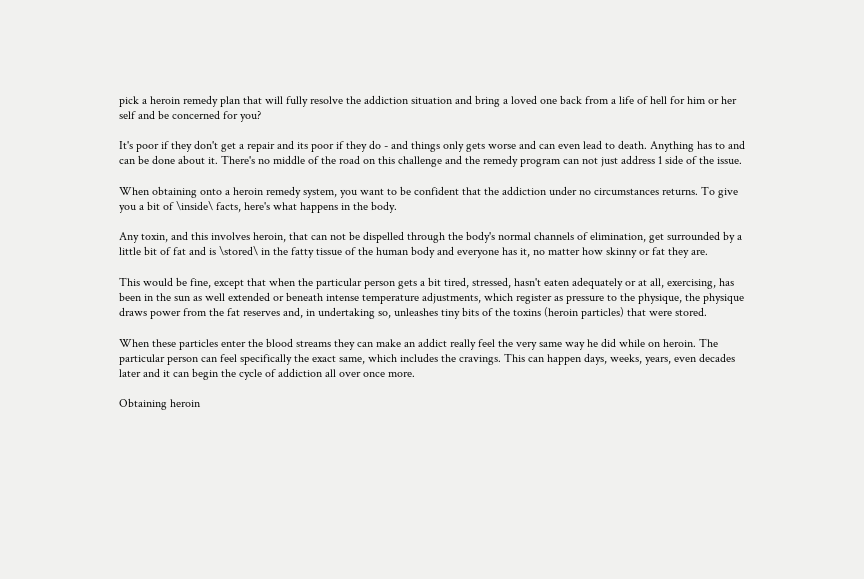pick a heroin remedy plan that will fully resolve the addiction situation and bring a loved one back from a life of hell for him or her self and be concerned for you?

It's poor if they don't get a repair and its poor if they do - and things only gets worse and can even lead to death. Anything has to and can be done about it. There's no middle of the road on this challenge and the remedy program can not just address 1 side of the issue.

When obtaining onto a heroin remedy system, you want to be confident that the addiction under no circumstances returns. To give you a bit of \inside\ facts, here's what happens in the body.

Any toxin, and this involves heroin, that can not be dispelled through the body's normal channels of elimination, get surrounded by a little bit of fat and is \stored\ in the fatty tissue of the human body and everyone has it, no matter how skinny or fat they are.

This would be fine, except that when the particular person gets a bit tired, stressed, hasn't eaten adequately or at all, exercising, has been in the sun as well extended or beneath intense temperature adjustments, which register as pressure to the physique, the physique draws power from the fat reserves and, in undertaking so, unleashes tiny bits of the toxins (heroin particles) that were stored.

When these particles enter the blood streams they can make an addict really feel the very same way he did while on heroin. The particular person can feel specifically the exact same, which includes the cravings. This can happen days, weeks, years, even decades later and it can begin the cycle of addiction all over once more.

Obtaining heroin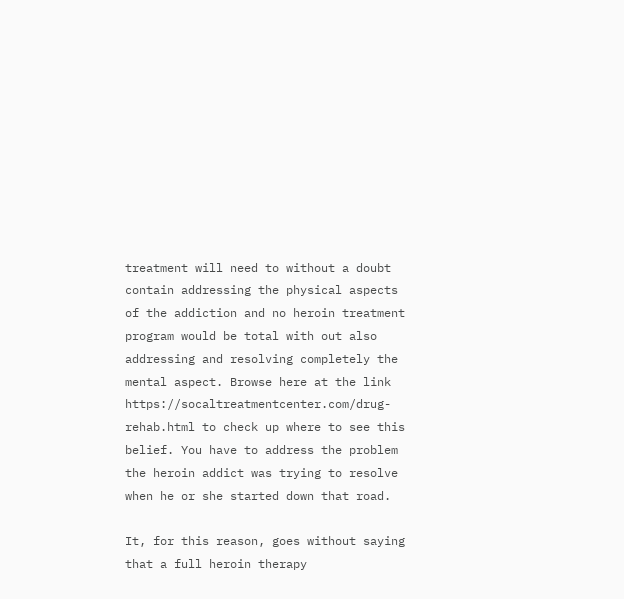treatment will need to without a doubt contain addressing the physical aspects of the addiction and no heroin treatment program would be total with out also addressing and resolving completely the mental aspect. Browse here at the link https://socaltreatmentcenter.com/drug-rehab.html to check up where to see this belief. You have to address the problem the heroin addict was trying to resolve when he or she started down that road.

It, for this reason, goes without saying that a full heroin therapy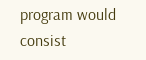program would consist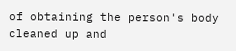of obtaining the person's body cleaned up and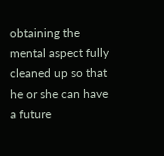obtaining the mental aspect fully cleaned up so that he or she can have a future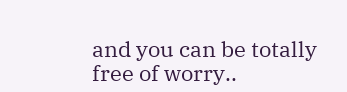and you can be totally free of worry..